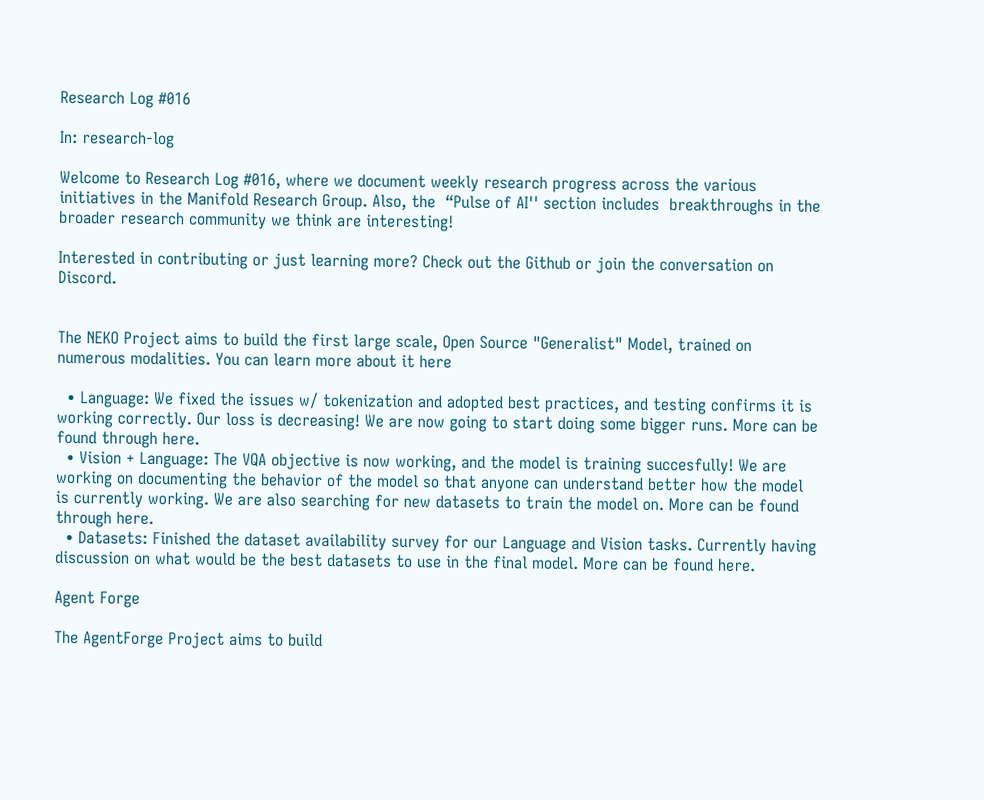Research Log #016

In: research-log

Welcome to Research Log #016, where we document weekly research progress across the various initiatives in the Manifold Research Group. Also, the  “Pulse of AI'' section includes  breakthroughs in the broader research community we think are interesting!

Interested in contributing or just learning more? Check out the Github or join the conversation on Discord.


The NEKO Project aims to build the first large scale, Open Source "Generalist" Model, trained on numerous modalities. You can learn more about it here

  • Language: We fixed the issues w/ tokenization and adopted best practices, and testing confirms it is working correctly. Our loss is decreasing! We are now going to start doing some bigger runs. More can be found through here.
  • Vision + Language: The VQA objective is now working, and the model is training succesfully! We are working on documenting the behavior of the model so that anyone can understand better how the model is currently working. We are also searching for new datasets to train the model on. More can be found through here.
  • Datasets: Finished the dataset availability survey for our Language and Vision tasks. Currently having discussion on what would be the best datasets to use in the final model. More can be found here.

Agent Forge

The AgentForge Project aims to build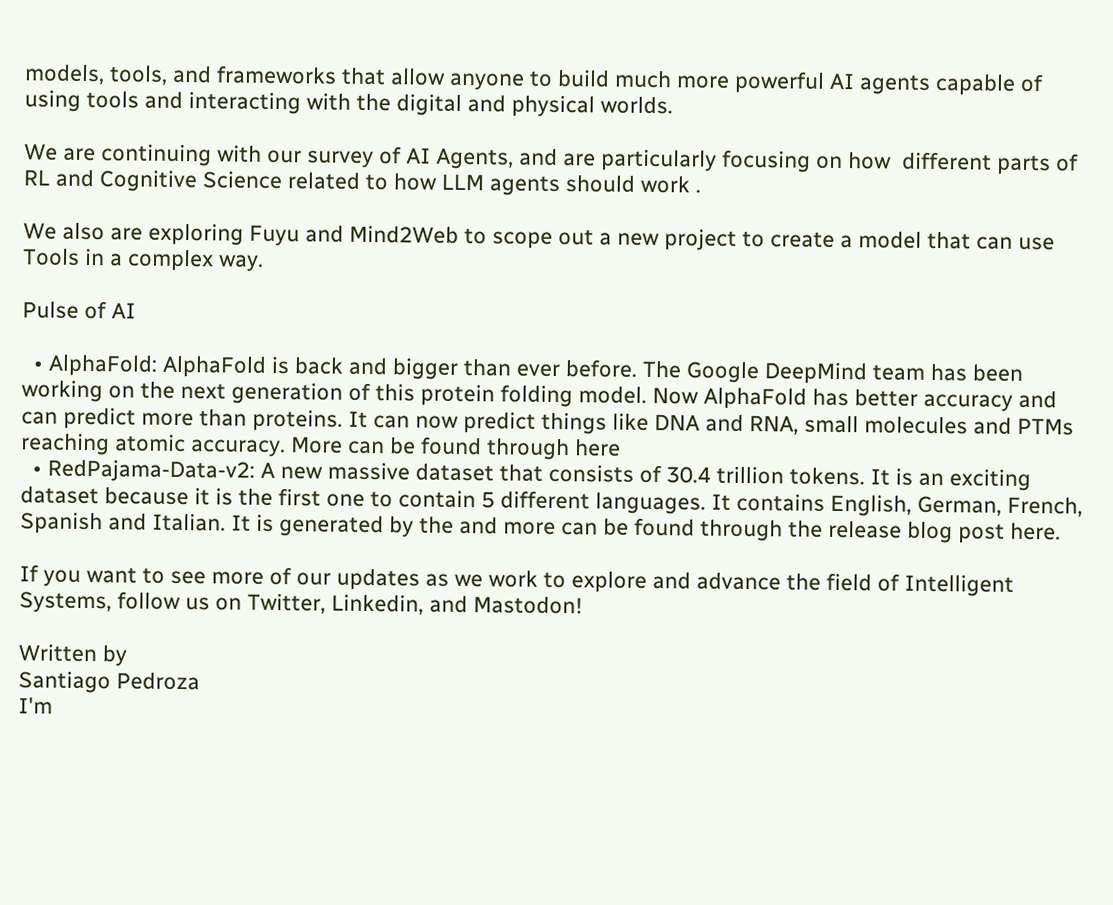models, tools, and frameworks that allow anyone to build much more powerful AI agents capable of using tools and interacting with the digital and physical worlds.

We are continuing with our survey of AI Agents, and are particularly focusing on how  different parts of RL and Cognitive Science related to how LLM agents should work .

We also are exploring Fuyu and Mind2Web to scope out a new project to create a model that can use Tools in a complex way.

Pulse of AI

  • AlphaFold: AlphaFold is back and bigger than ever before. The Google DeepMind team has been working on the next generation of this protein folding model. Now AlphaFold has better accuracy and can predict more than proteins. It can now predict things like DNA and RNA, small molecules and PTMs reaching atomic accuracy. More can be found through here
  • RedPajama-Data-v2: A new massive dataset that consists of 30.4 trillion tokens. It is an exciting dataset because it is the first one to contain 5 different languages. It contains English, German, French, Spanish and Italian. It is generated by the and more can be found through the release blog post here.

If you want to see more of our updates as we work to explore and advance the field of Intelligent Systems, follow us on Twitter, Linkedin, and Mastodon!

Written by
Santiago Pedroza
I'm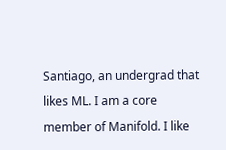Santiago, an undergrad that likes ML. I am a core member of Manifold. I like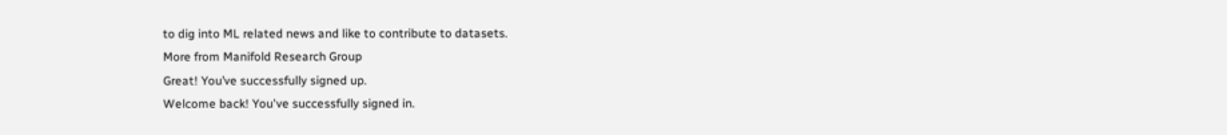to dig into ML related news and like to contribute to datasets.
More from Manifold Research Group
Great! You’ve successfully signed up.
Welcome back! You've successfully signed in.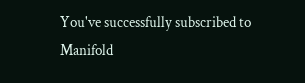You've successfully subscribed to Manifold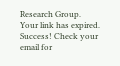Research Group.
Your link has expired.
Success! Check your email for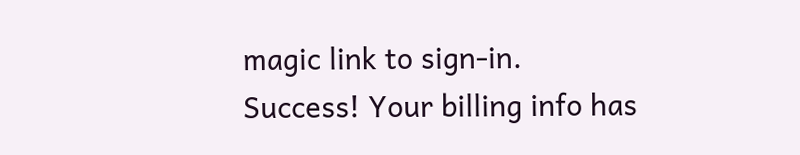magic link to sign-in.
Success! Your billing info has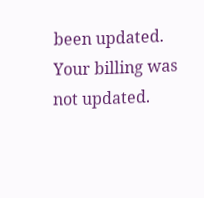been updated.
Your billing was not updated.